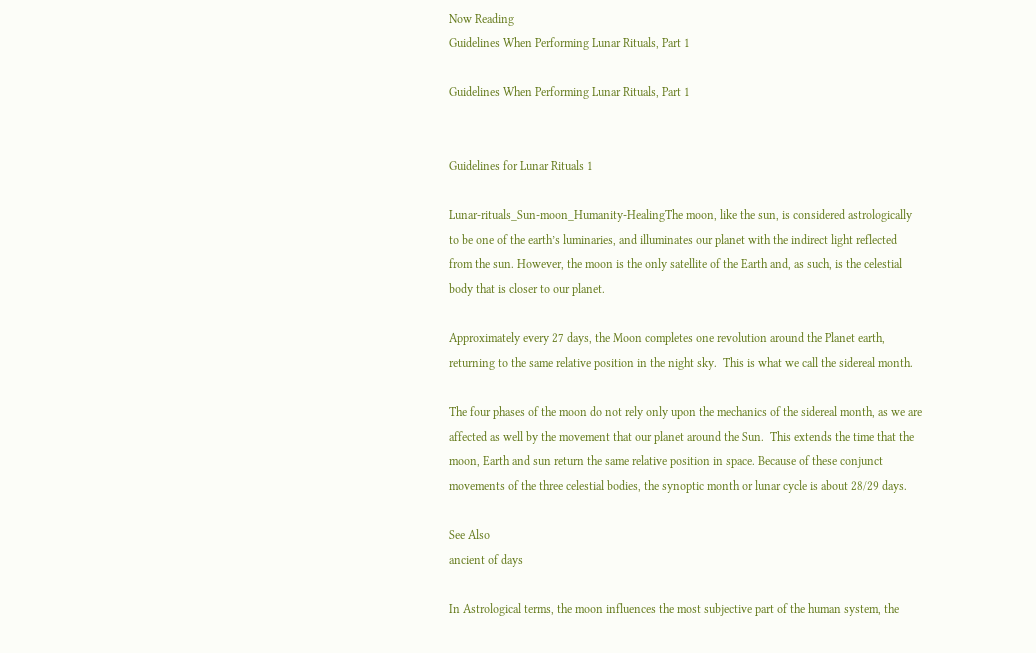Now Reading
Guidelines When Performing Lunar Rituals, Part 1

Guidelines When Performing Lunar Rituals, Part 1


Guidelines for Lunar Rituals 1

Lunar-rituals_Sun-moon_Humanity-HealingThe moon, like the sun, is considered astrologically to be one of the earth’s luminaries, and illuminates our planet with the indirect light reflected from the sun. However, the moon is the only satellite of the Earth and, as such, is the celestial body that is closer to our planet.

Approximately every 27 days, the Moon completes one revolution around the Planet earth, returning to the same relative position in the night sky.  This is what we call the sidereal month.

The four phases of the moon do not rely only upon the mechanics of the sidereal month, as we are affected as well by the movement that our planet around the Sun.  This extends the time that the moon, Earth and sun return the same relative position in space. Because of these conjunct movements of the three celestial bodies, the synoptic month or lunar cycle is about 28/29 days.

See Also
ancient of days

In Astrological terms, the moon influences the most subjective part of the human system, the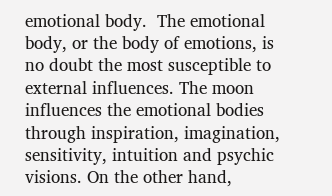emotional body.  The emotional body, or the body of emotions, is no doubt the most susceptible to external influences. The moon influences the emotional bodies through inspiration, imagination, sensitivity, intuition and psychic visions. On the other hand,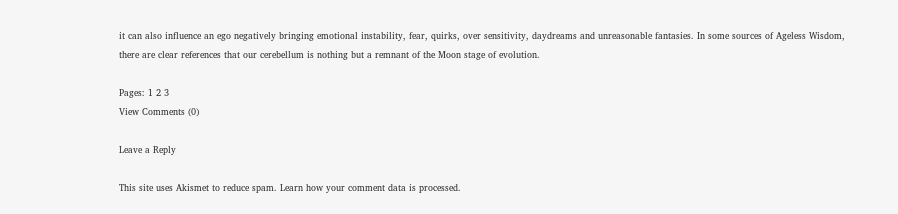it can also influence an ego negatively bringing emotional instability, fear, quirks, over sensitivity, daydreams and unreasonable fantasies. In some sources of Ageless Wisdom, there are clear references that our cerebellum is nothing but a remnant of the Moon stage of evolution.

Pages: 1 2 3
View Comments (0)

Leave a Reply

This site uses Akismet to reduce spam. Learn how your comment data is processed.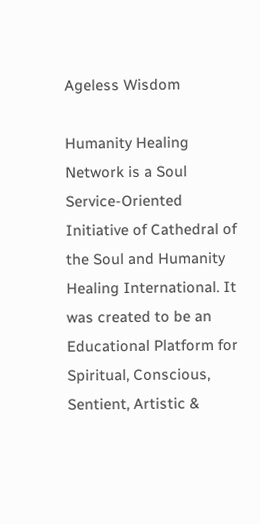Ageless Wisdom

Humanity Healing Network is a Soul Service-Oriented Initiative of Cathedral of the Soul and Humanity Healing International. It was created to be an Educational Platform for Spiritual, Conscious, Sentient, Artistic &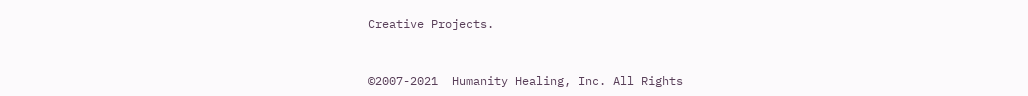Creative Projects.


©2007-2021  Humanity Healing, Inc. All Rights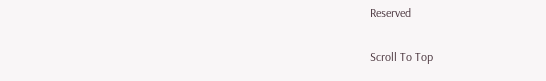Reserved

Scroll To Top